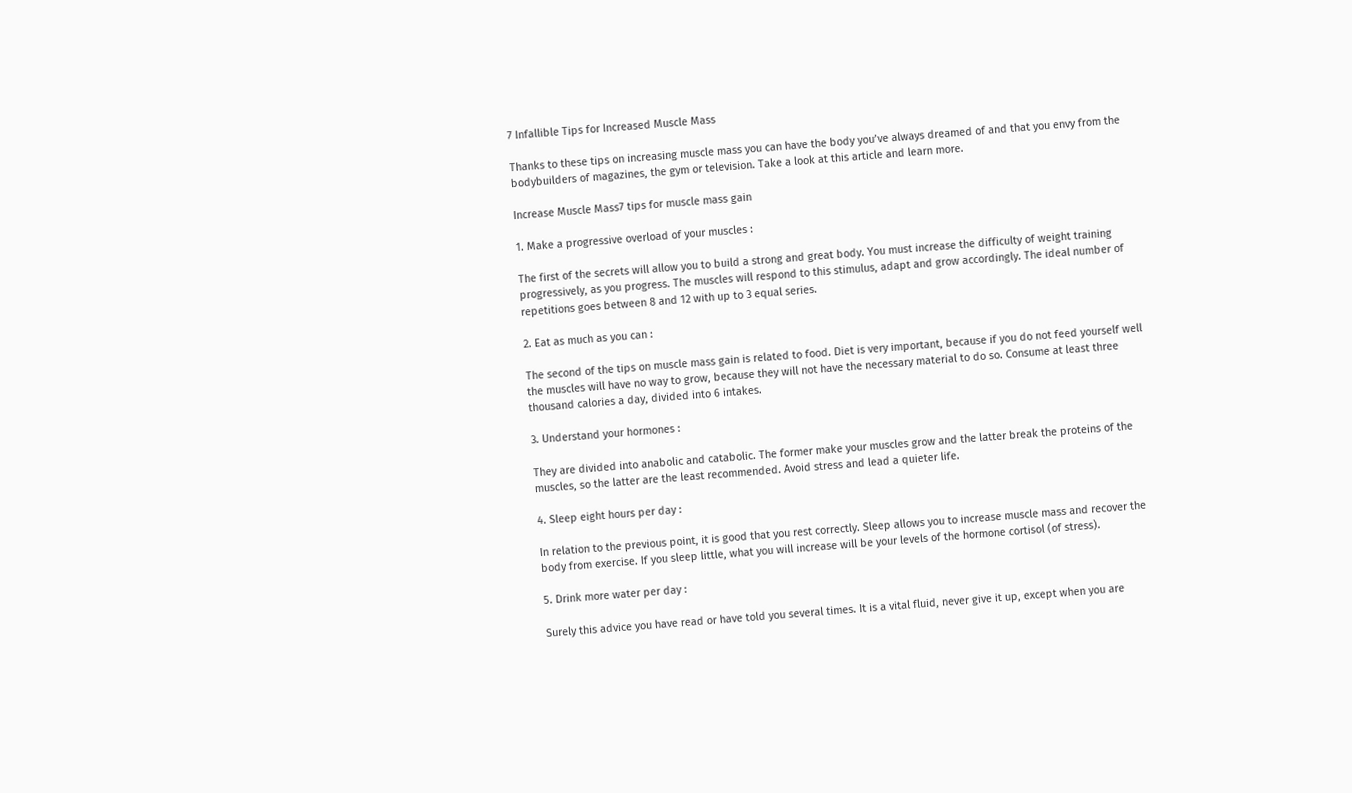7 Infallible Tips for Increased Muscle Mass

Thanks to these tips on increasing muscle mass you can have the body you’ve always dreamed of and that you envy from the bodybuilders of magazines, the gym or television. Take a look at this article and learn more.

Increase Muscle Mass7 tips for muscle mass gain

1. Make a progressive overload of your muscles :

The first of the secrets will allow you to build a strong and great body. You must increase the difficulty of weight training progressively, as you progress. The muscles will respond to this stimulus, adapt and grow accordingly. The ideal number of repetitions goes between 8 and 12 with up to 3 equal series.

2. Eat as much as you can :

The second of the tips on muscle mass gain is related to food. Diet is very important, because if you do not feed yourself well the muscles will have no way to grow, because they will not have the necessary material to do so. Consume at least three thousand calories a day, divided into 6 intakes.

3. Understand your hormones :

They are divided into anabolic and catabolic. The former make your muscles grow and the latter break the proteins of the muscles, so the latter are the least recommended. Avoid stress and lead a quieter life.

4. Sleep eight hours per day :

In relation to the previous point, it is good that you rest correctly. Sleep allows you to increase muscle mass and recover the body from exercise. If you sleep little, what you will increase will be your levels of the hormone cortisol (of stress).

5. Drink more water per day :

Surely this advice you have read or have told you several times. It is a vital fluid, never give it up, except when you are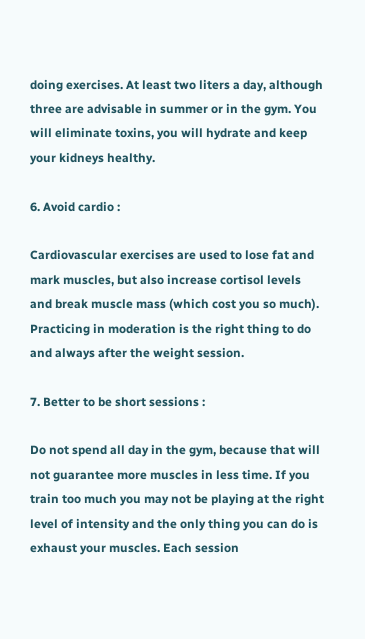doing exercises. At least two liters a day, although three are advisable in summer or in the gym. You will eliminate toxins, you will hydrate and keep your kidneys healthy.

6. Avoid cardio :

Cardiovascular exercises are used to lose fat and mark muscles, but also increase cortisol levels and break muscle mass (which cost you so much). Practicing in moderation is the right thing to do and always after the weight session.

7. Better to be short sessions :

Do not spend all day in the gym, because that will not guarantee more muscles in less time. If you train too much you may not be playing at the right level of intensity and the only thing you can do is exhaust your muscles. Each session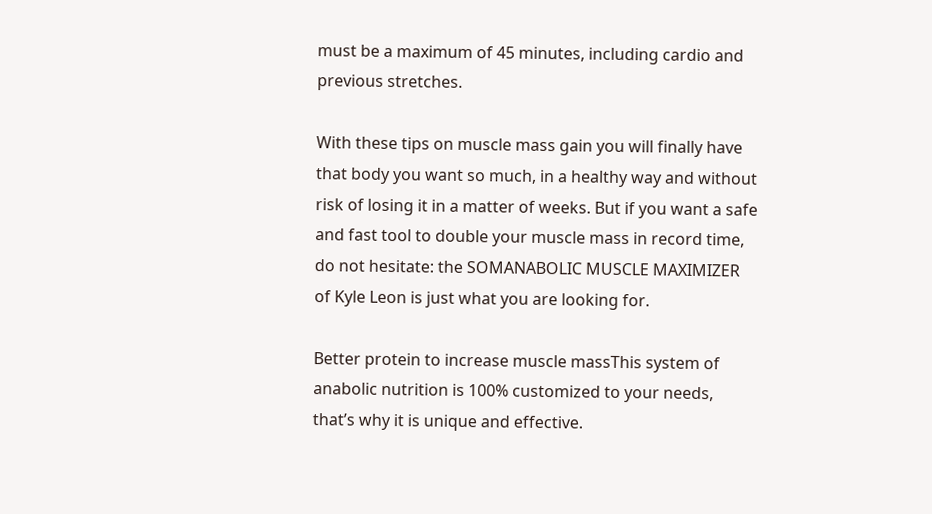must be a maximum of 45 minutes, including cardio and previous stretches.

With these tips on muscle mass gain you will finally have that body you want so much, in a healthy way and without risk of losing it in a matter of weeks. But if you want a safe and fast tool to double your muscle mass in record time, do not hesitate: the SOMANABOLIC MUSCLE MAXIMIZER of Kyle Leon is just what you are looking for.

Better protein to increase muscle massThis system of anabolic nutrition is 100% customized to your needs, that’s why it is unique and effective.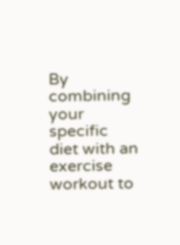By combining your specific diet with an exercise workout to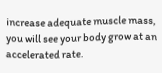increase adequate muscle mass, you will see your body grow at an accelerated rate.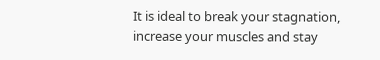It is ideal to break your stagnation, increase your muscles and stay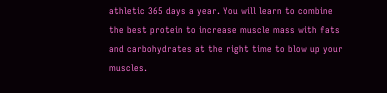athletic 365 days a year. You will learn to combine the best protein to increase muscle mass with fats and carbohydrates at the right time to blow up your muscles.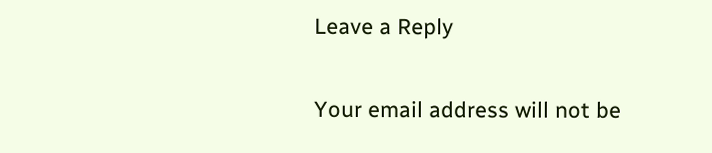Leave a Reply

Your email address will not be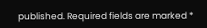published. Required fields are marked *